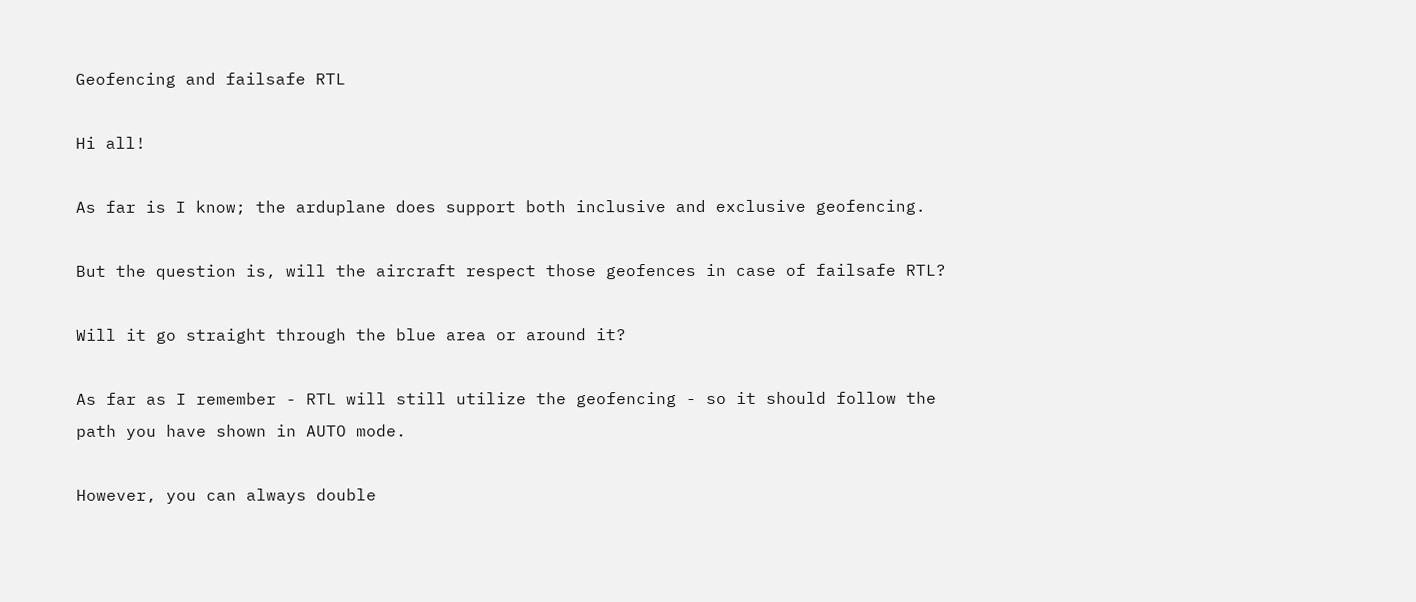Geofencing and failsafe RTL

Hi all!

As far is I know; the arduplane does support both inclusive and exclusive geofencing.

But the question is, will the aircraft respect those geofences in case of failsafe RTL?

Will it go straight through the blue area or around it?

As far as I remember - RTL will still utilize the geofencing - so it should follow the path you have shown in AUTO mode.

However, you can always double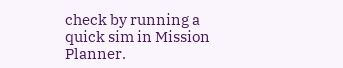check by running a quick sim in Mission Planner.